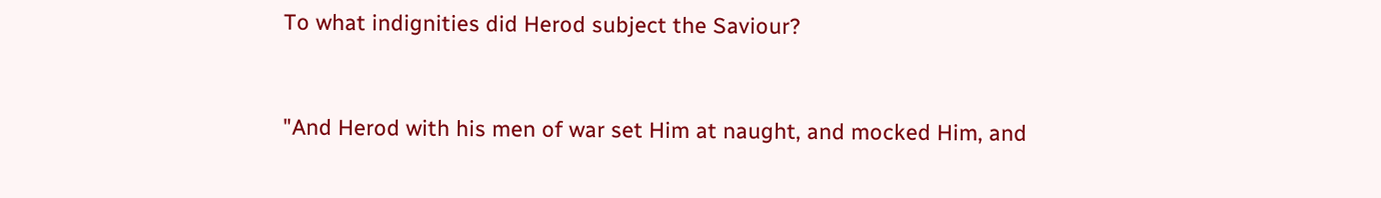To what indignities did Herod subject the Saviour?


"And Herod with his men of war set Him at naught, and mocked Him, and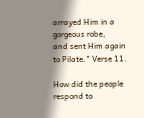arrayed Him in a gorgeous robe,
and sent Him again to Pilate." Verse 11.

How did the people respond to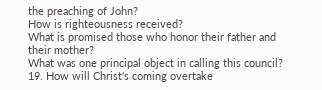the preaching of John?
How is righteousness received?
What is promised those who honor their father and their mother?
What was one principal object in calling this council?
19. How will Christ's coming overtake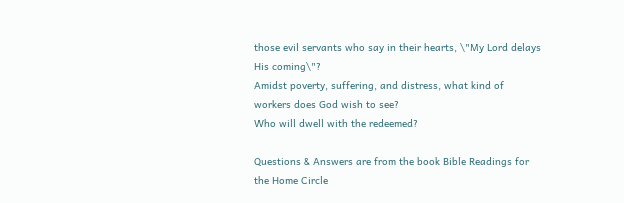those evil servants who say in their hearts, \"My Lord delays His coming\"?
Amidst poverty, suffering, and distress, what kind of workers does God wish to see?
Who will dwell with the redeemed?

Questions & Answers are from the book Bible Readings for the Home Circle